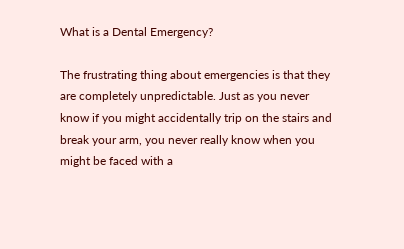What is a Dental Emergency?

The frustrating thing about emergencies is that they are completely unpredictable. Just as you never know if you might accidentally trip on the stairs and break your arm, you never really know when you might be faced with a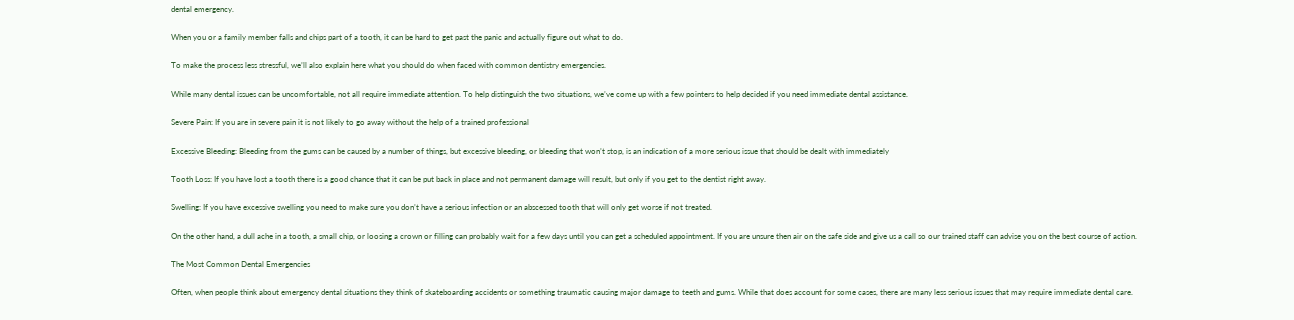dental emergency.

When you or a family member falls and chips part of a tooth, it can be hard to get past the panic and actually figure out what to do.

To make the process less stressful, we’ll also explain here what you should do when faced with common dentistry emergencies.

While many dental issues can be uncomfortable, not all require immediate attention. To help distinguish the two situations, we’ve come up with a few pointers to help decided if you need immediate dental assistance.

Severe Pain: If you are in severe pain it is not likely to go away without the help of a trained professional

Excessive Bleeding: Bleeding from the gums can be caused by a number of things, but excessive bleeding, or bleeding that won’t stop, is an indication of a more serious issue that should be dealt with immediately

Tooth Loss: If you have lost a tooth there is a good chance that it can be put back in place and not permanent damage will result, but only if you get to the dentist right away.

Swelling: If you have excessive swelling you need to make sure you don’t have a serious infection or an abscessed tooth that will only get worse if not treated.

On the other hand, a dull ache in a tooth, a small chip, or loosing a crown or filling can probably wait for a few days until you can get a scheduled appointment. If you are unsure then air on the safe side and give us a call so our trained staff can advise you on the best course of action.

The Most Common Dental Emergencies

Often, when people think about emergency dental situations they think of skateboarding accidents or something traumatic causing major damage to teeth and gums. While that does account for some cases, there are many less serious issues that may require immediate dental care.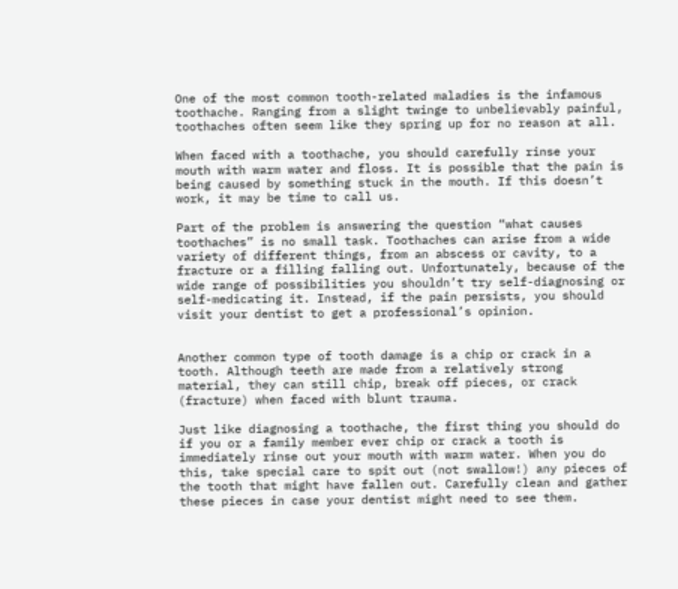One of the most common tooth-related maladies is the infamous toothache. Ranging from a slight twinge to unbelievably painful, toothaches often seem like they spring up for no reason at all.

When faced with a toothache, you should carefully rinse your mouth with warm water and floss. It is possible that the pain is being caused by something stuck in the mouth. If this doesn’t work, it may be time to call us.

Part of the problem is answering the question “what causes toothaches” is no small task. Toothaches can arise from a wide variety of different things, from an abscess or cavity, to a fracture or a filling falling out. Unfortunately, because of the wide range of possibilities you shouldn’t try self-diagnosing or self-medicating it. Instead, if the pain persists, you should visit your dentist to get a professional’s opinion.


Another common type of tooth damage is a chip or crack in a tooth. Although teeth are made from a relatively strong material, they can still chip, break off pieces, or crack (fracture) when faced with blunt trauma.

Just like diagnosing a toothache, the first thing you should do if you or a family member ever chip or crack a tooth is immediately rinse out your mouth with warm water. When you do this, take special care to spit out (not swallow!) any pieces of the tooth that might have fallen out. Carefully clean and gather these pieces in case your dentist might need to see them.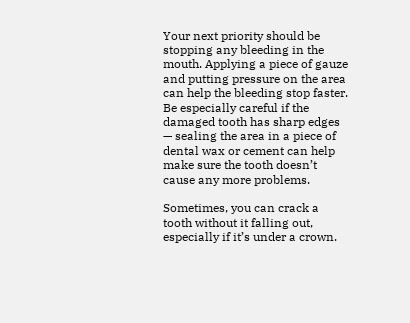Your next priority should be stopping any bleeding in the mouth. Applying a piece of gauze and putting pressure on the area can help the bleeding stop faster. Be especially careful if the damaged tooth has sharp edges — sealing the area in a piece of dental wax or cement can help make sure the tooth doesn’t cause any more problems.

Sometimes, you can crack a tooth without it falling out, especially if it’s under a crown.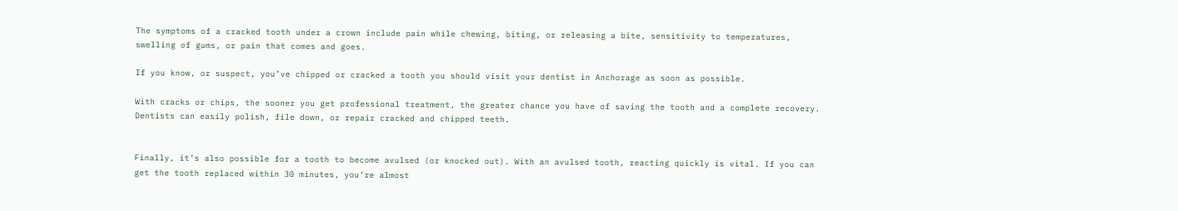The symptoms of a cracked tooth under a crown include pain while chewing, biting, or releasing a bite, sensitivity to temperatures, swelling of gums, or pain that comes and goes.

If you know, or suspect, you’ve chipped or cracked a tooth you should visit your dentist in Anchorage as soon as possible.

With cracks or chips, the sooner you get professional treatment, the greater chance you have of saving the tooth and a complete recovery. Dentists can easily polish, file down, or repair cracked and chipped teeth.


Finally, it’s also possible for a tooth to become avulsed (or knocked out). With an avulsed tooth, reacting quickly is vital. If you can get the tooth replaced within 30 minutes, you’re almost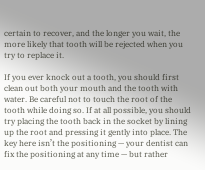certain to recover, and the longer you wait, the more likely that tooth will be rejected when you try to replace it.

If you ever knock out a tooth, you should first clean out both your mouth and the tooth with water. Be careful not to touch the root of the tooth while doing so. If at all possible, you should try placing the tooth back in the socket by lining up the root and pressing it gently into place. The key here isn’t the positioning — your dentist can fix the positioning at any time — but rather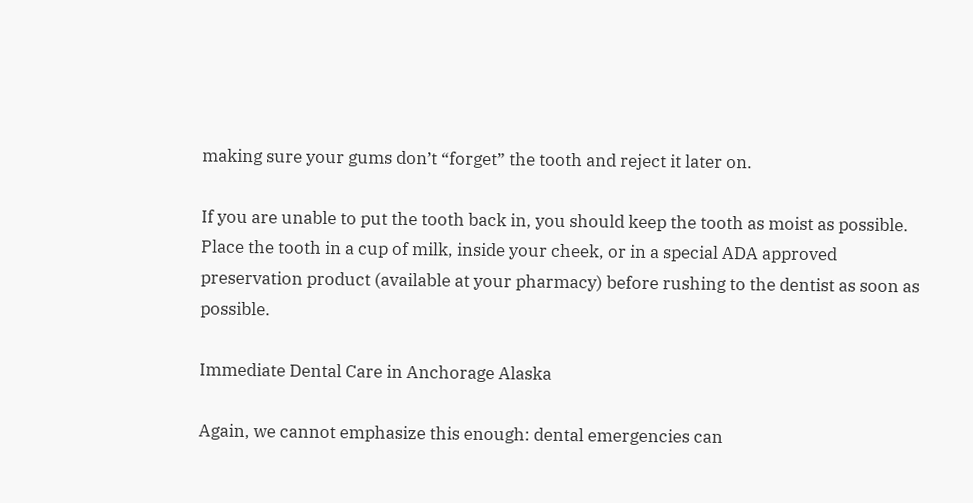making sure your gums don’t “forget” the tooth and reject it later on.

If you are unable to put the tooth back in, you should keep the tooth as moist as possible. Place the tooth in a cup of milk, inside your cheek, or in a special ADA approved preservation product (available at your pharmacy) before rushing to the dentist as soon as possible.

Immediate Dental Care in Anchorage Alaska

Again, we cannot emphasize this enough: dental emergencies can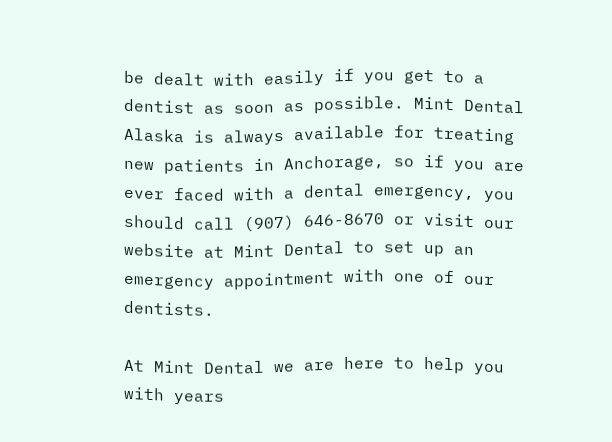be dealt with easily if you get to a dentist as soon as possible. Mint Dental Alaska is always available for treating new patients in Anchorage, so if you are ever faced with a dental emergency, you should call (907) 646-8670 or visit our website at Mint Dental to set up an emergency appointment with one of our dentists.

At Mint Dental we are here to help you with years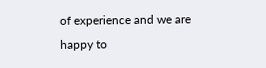of experience and we are happy to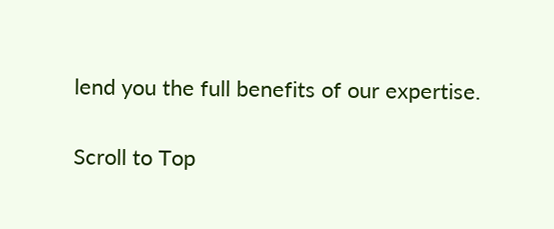lend you the full benefits of our expertise.

Scroll to Top